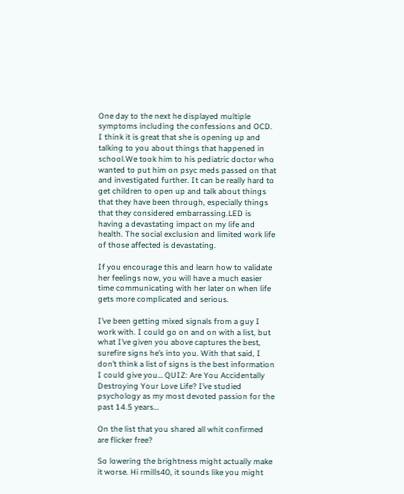One day to the next he displayed multiple symptoms including the confessions and OCD. I think it is great that she is opening up and talking to you about things that happened in school.We took him to his pediatric doctor who wanted to put him on psyc meds passed on that and investigated further. It can be really hard to get children to open up and talk about things that they have been through, especially things that they considered embarrassing.LED is having a devastating impact on my life and health. The social exclusion and limited work life of those affected is devastating.

If you encourage this and learn how to validate her feelings now, you will have a much easier time communicating with her later on when life gets more complicated and serious.

I’ve been getting mixed signals from a guy I work with. I could go on and on with a list, but what I’ve given you above captures the best, surefire signs he’s into you. With that said, I don’t think a list of signs is the best information I could give you… QUIZ: Are You Accidentally Destroying Your Love Life? I’ve studied psychology as my most devoted passion for the past 14.5 years…

On the list that you shared all whit confirmed are flicker free?

So lowering the brightness might actually make it worse. Hi rmills40, it sounds like you might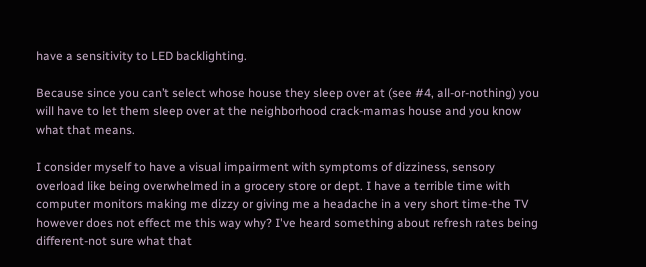have a sensitivity to LED backlighting.

Because since you can’t select whose house they sleep over at (see #4, all-or-nothing) you will have to let them sleep over at the neighborhood crack-mamas house and you know what that means.

I consider myself to have a visual impairment with symptoms of dizziness, sensory overload like being overwhelmed in a grocery store or dept. I have a terrible time with computer monitors making me dizzy or giving me a headache in a very short time-the TV however does not effect me this way why? I've heard something about refresh rates being different-not sure what that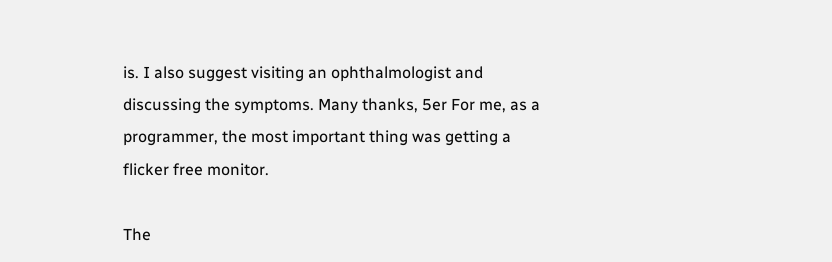is. I also suggest visiting an ophthalmologist and discussing the symptoms. Many thanks, 5er For me, as a programmer, the most important thing was getting a flicker free monitor.

The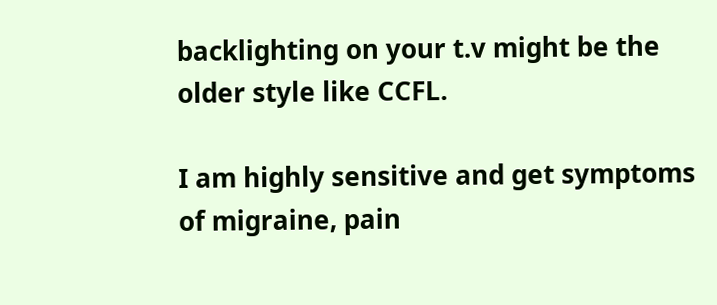backlighting on your t.v might be the older style like CCFL.

I am highly sensitive and get symptoms of migraine, pain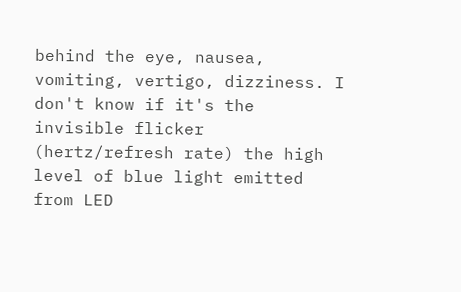behind the eye, nausea, vomiting, vertigo, dizziness. I don't know if it's the invisible flicker (hertz/refresh rate) the high level of blue light emitted from LED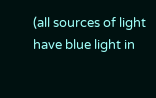(all sources of light have blue light in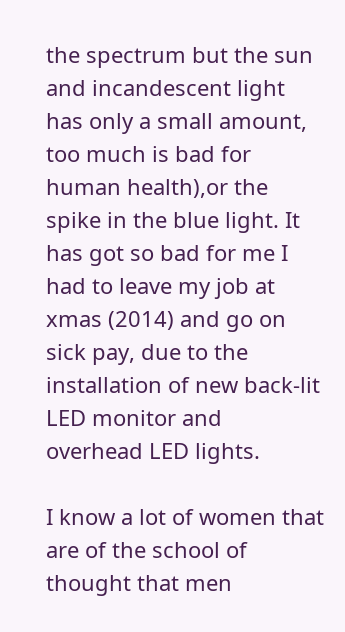the spectrum but the sun and incandescent light has only a small amount, too much is bad for human health),or the spike in the blue light. It has got so bad for me I had to leave my job at xmas (2014) and go on sick pay, due to the installation of new back-lit LED monitor and overhead LED lights.

I know a lot of women that are of the school of thought that men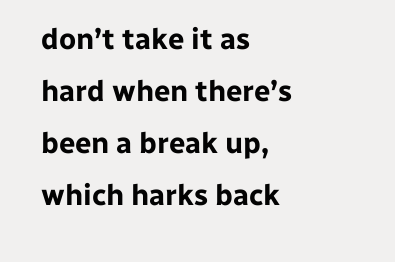don’t take it as hard when there’s been a break up, which harks back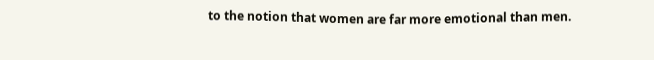to the notion that women are far more emotional than men.